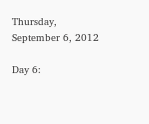Thursday, September 6, 2012

Day 6: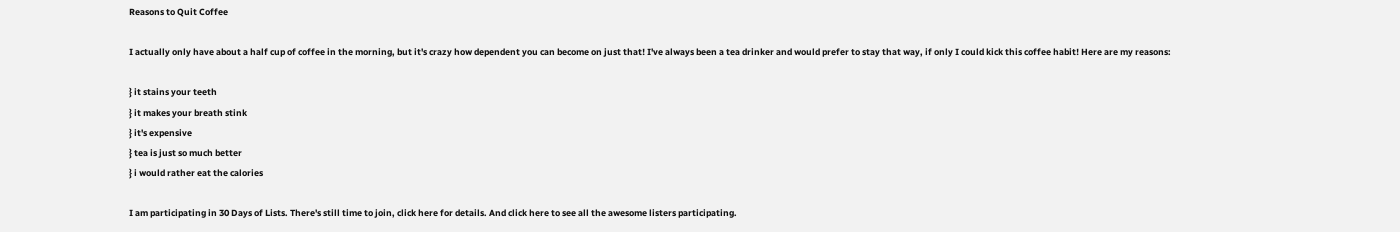Reasons to Quit Coffee

I actually only have about a half cup of coffee in the morning, but it's crazy how dependent you can become on just that! I've always been a tea drinker and would prefer to stay that way, if only I could kick this coffee habit! Here are my reasons:

} it stains your teeth
} it makes your breath stink
} it's expensive
} tea is just so much better
} i would rather eat the calories

I am participating in 30 Days of Lists. There's still time to join, click here for details. And click here to see all the awesome listers participating.